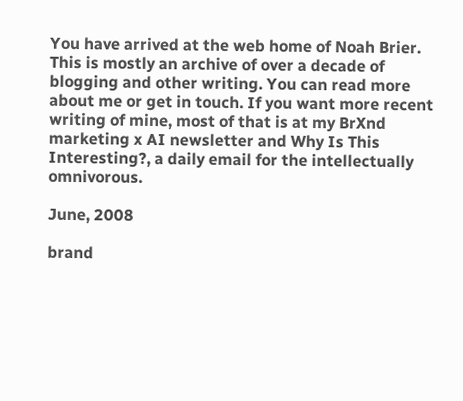You have arrived at the web home of Noah Brier. This is mostly an archive of over a decade of blogging and other writing. You can read more about me or get in touch. If you want more recent writing of mine, most of that is at my BrXnd marketing x AI newsletter and Why Is This Interesting?, a daily email for the intellectually omnivorous.

June, 2008

brand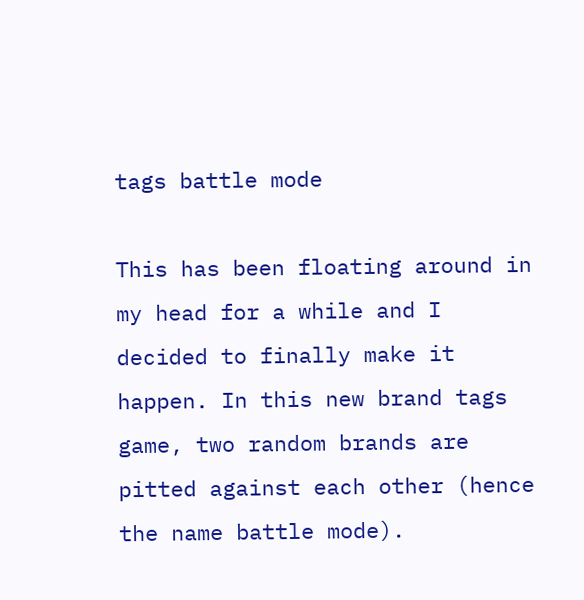tags battle mode

This has been floating around in my head for a while and I decided to finally make it happen. In this new brand tags game, two random brands are pitted against each other (hence the name battle mode).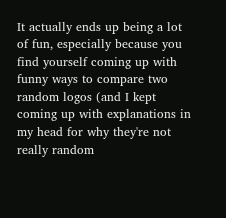It actually ends up being a lot of fun, especially because you find yourself coming up with funny ways to compare two random logos (and I kept coming up with explanations in my head for why they're not really random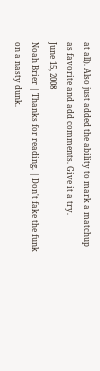at all). Also just added the ability to mark a matchup as favorite and add comments. Give it a try.
June 15, 2008
Noah Brier | Thanks for reading. | Don't fake the funk on a nasty dunk.